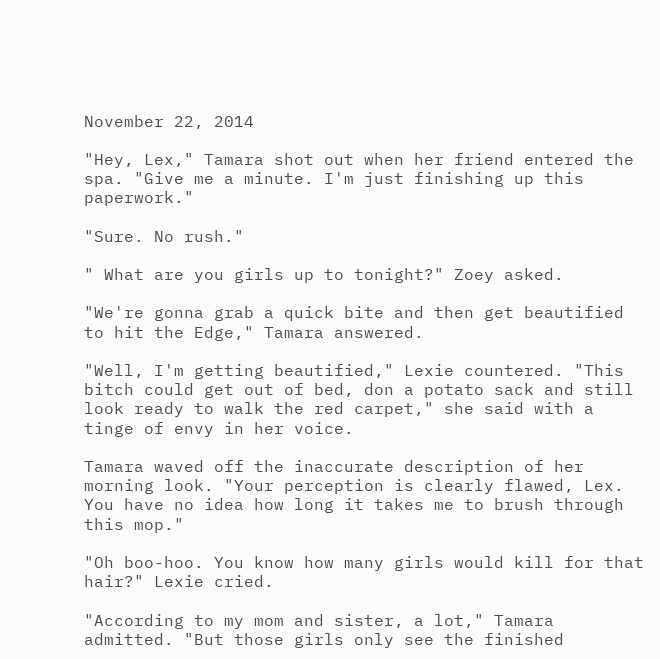November 22, 2014

"Hey, Lex," Tamara shot out when her friend entered the spa. "Give me a minute. I'm just finishing up this paperwork."

"Sure. No rush."

" What are you girls up to tonight?" Zoey asked.

"We're gonna grab a quick bite and then get beautified to hit the Edge," Tamara answered.

"Well, I'm getting beautified," Lexie countered. "This bitch could get out of bed, don a potato sack and still look ready to walk the red carpet," she said with a tinge of envy in her voice.

Tamara waved off the inaccurate description of her morning look. "Your perception is clearly flawed, Lex. You have no idea how long it takes me to brush through this mop."

"Oh boo-hoo. You know how many girls would kill for that hair?" Lexie cried.

"According to my mom and sister, a lot," Tamara admitted. "But those girls only see the finished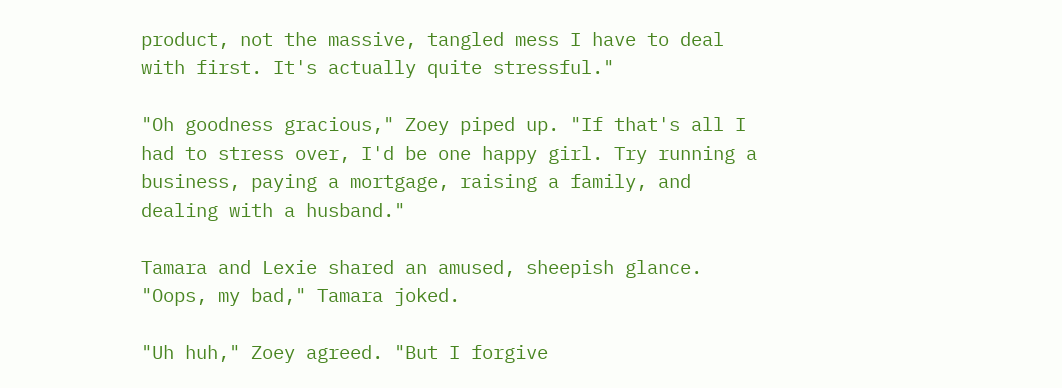product, not the massive, tangled mess I have to deal with first. It's actually quite stressful."

"Oh goodness gracious," Zoey piped up. "If that's all I had to stress over, I'd be one happy girl. Try running a business, paying a mortgage, raising a family, and dealing with a husband."

Tamara and Lexie shared an amused, sheepish glance. "Oops, my bad," Tamara joked.

"Uh huh," Zoey agreed. "But I forgive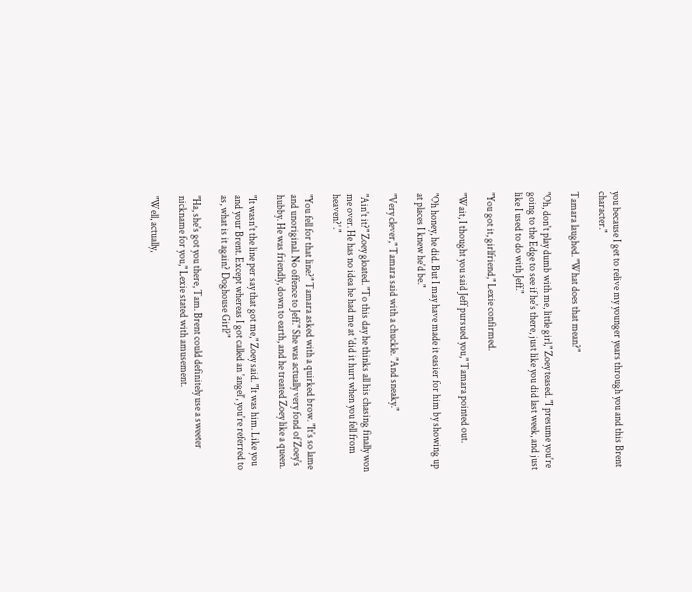you because I get to relive my younger years through you and this Brent character."

Tamara laughed. "What does that mean?"

"Oh, don't play dumb with me, little girl," Zoey teased. "I presume you're going to the Edge to see if he's there, just like you did last week, and just like I used to do with Jeff."

"You got it, girlfriend," Lexie confirmed.

"Wait, I thought you said Jeff pursued you," Tamara pointed out.

"Oh honey, he did. But I may have made it easier for him by showing up at places I knew he'd be."

"Very clever," Tamara said with a chuckle. "And sneaky."

"Ain't it?" Zoey gloated. "To this day he thinks all his chasing finally won me over. He has no idea he had me at 'did it hurt when you fell from heaven?'."

"You fell for that line?" Tamara asked with a quirked brow. "It's so lame and unoriginal. No offence to Jeff." She was actually very fond of Zoey's hubby. He was friendly, down to earth, and he treated Zoey like a queen.

"It wasn't the line per say that got me," Zoey said. "It was him. Like you and your Brent. Except whereas I got called an 'angel', you're referred to as, what is it again? Doghouse Girl?"

"Ha, she's got you there, Tam. Brent could definitely use a sweeter nickname for you," Lexie stated with amusement.

"Well, actually,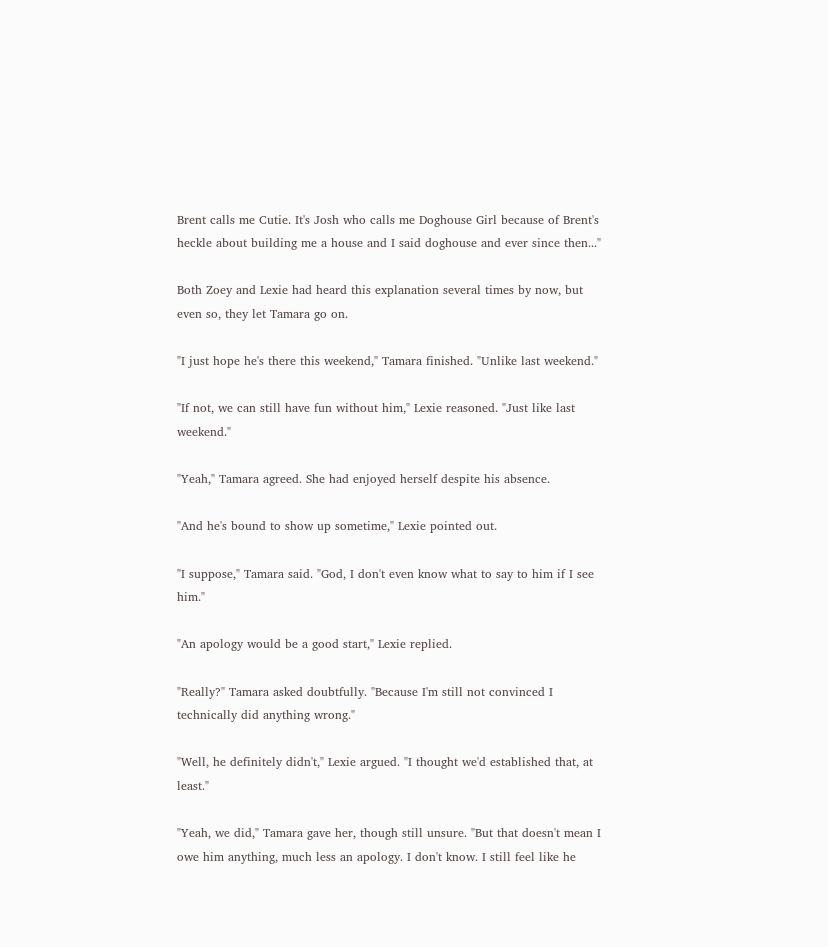Brent calls me Cutie. It's Josh who calls me Doghouse Girl because of Brent's heckle about building me a house and I said doghouse and ever since then..."

Both Zoey and Lexie had heard this explanation several times by now, but even so, they let Tamara go on.

"I just hope he's there this weekend," Tamara finished. "Unlike last weekend."

"If not, we can still have fun without him," Lexie reasoned. "Just like last weekend."

"Yeah," Tamara agreed. She had enjoyed herself despite his absence.

"And he's bound to show up sometime," Lexie pointed out.

"I suppose," Tamara said. "God, I don't even know what to say to him if I see him."

"An apology would be a good start," Lexie replied.

"Really?" Tamara asked doubtfully. "Because I'm still not convinced I technically did anything wrong."

"Well, he definitely didn't," Lexie argued. "I thought we'd established that, at least."

"Yeah, we did," Tamara gave her, though still unsure. "But that doesn't mean I owe him anything, much less an apology. I don't know. I still feel like he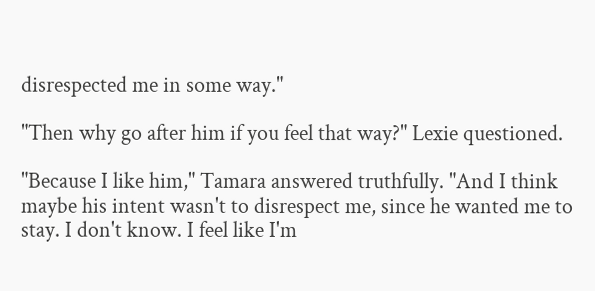disrespected me in some way."

"Then why go after him if you feel that way?" Lexie questioned.

"Because I like him," Tamara answered truthfully. "And I think maybe his intent wasn't to disrespect me, since he wanted me to stay. I don't know. I feel like I'm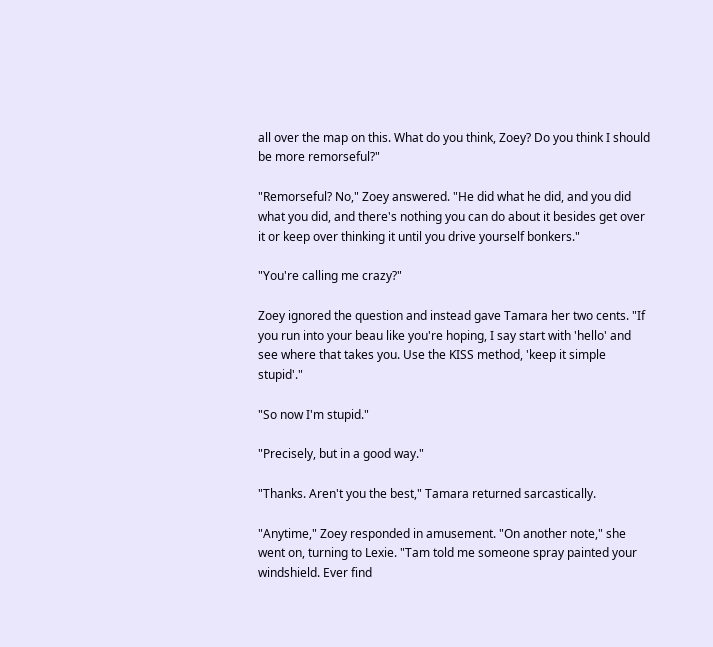all over the map on this. What do you think, Zoey? Do you think I should be more remorseful?"

"Remorseful? No," Zoey answered. "He did what he did, and you did what you did, and there's nothing you can do about it besides get over it or keep over thinking it until you drive yourself bonkers."

"You're calling me crazy?"

Zoey ignored the question and instead gave Tamara her two cents. "If you run into your beau like you're hoping, I say start with 'hello' and see where that takes you. Use the KISS method, 'keep it simple stupid'."

"So now I'm stupid."

"Precisely, but in a good way."

"Thanks. Aren't you the best," Tamara returned sarcastically.

"Anytime," Zoey responded in amusement. "On another note," she went on, turning to Lexie. "Tam told me someone spray painted your windshield. Ever find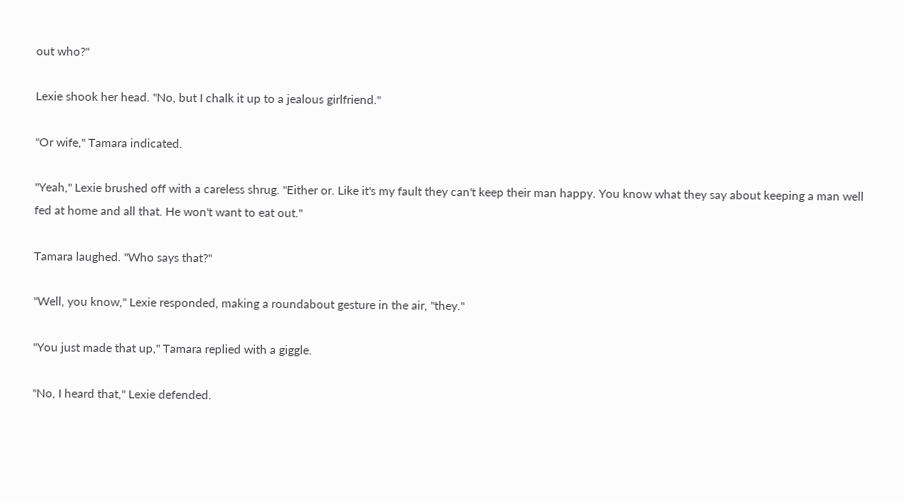out who?"

Lexie shook her head. "No, but I chalk it up to a jealous girlfriend."

"Or wife," Tamara indicated.

"Yeah," Lexie brushed off with a careless shrug. "Either or. Like it's my fault they can't keep their man happy. You know what they say about keeping a man well fed at home and all that. He won't want to eat out."

Tamara laughed. "Who says that?"

"Well, you know," Lexie responded, making a roundabout gesture in the air, "they."

"You just made that up," Tamara replied with a giggle.

"No, I heard that," Lexie defended.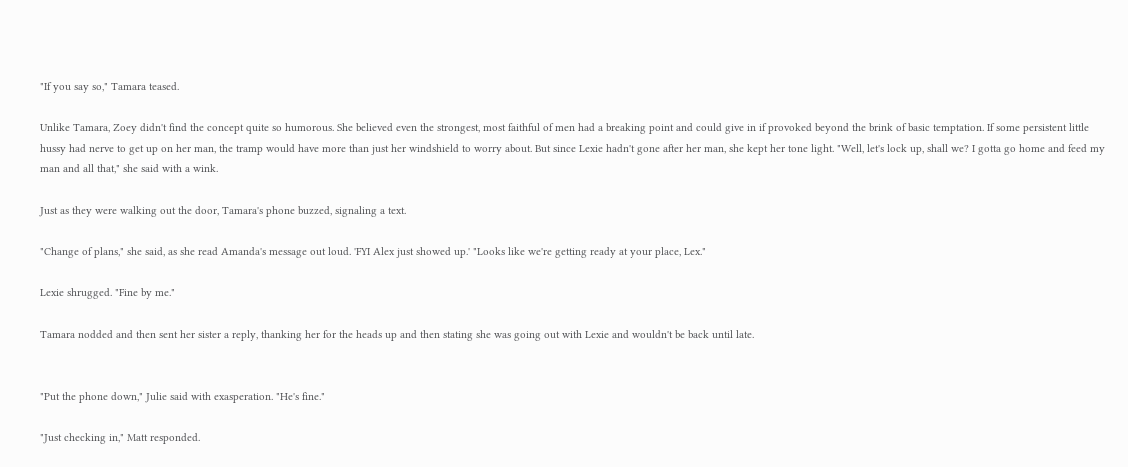"If you say so," Tamara teased.

Unlike Tamara, Zoey didn't find the concept quite so humorous. She believed even the strongest, most faithful of men had a breaking point and could give in if provoked beyond the brink of basic temptation. If some persistent little hussy had nerve to get up on her man, the tramp would have more than just her windshield to worry about. But since Lexie hadn't gone after her man, she kept her tone light. "Well, let's lock up, shall we? I gotta go home and feed my man and all that," she said with a wink.

Just as they were walking out the door, Tamara's phone buzzed, signaling a text.

"Change of plans," she said, as she read Amanda's message out loud. 'FYI Alex just showed up.' "Looks like we're getting ready at your place, Lex."

Lexie shrugged. "Fine by me."

Tamara nodded and then sent her sister a reply, thanking her for the heads up and then stating she was going out with Lexie and wouldn't be back until late.


"Put the phone down," Julie said with exasperation. "He's fine."

"Just checking in," Matt responded.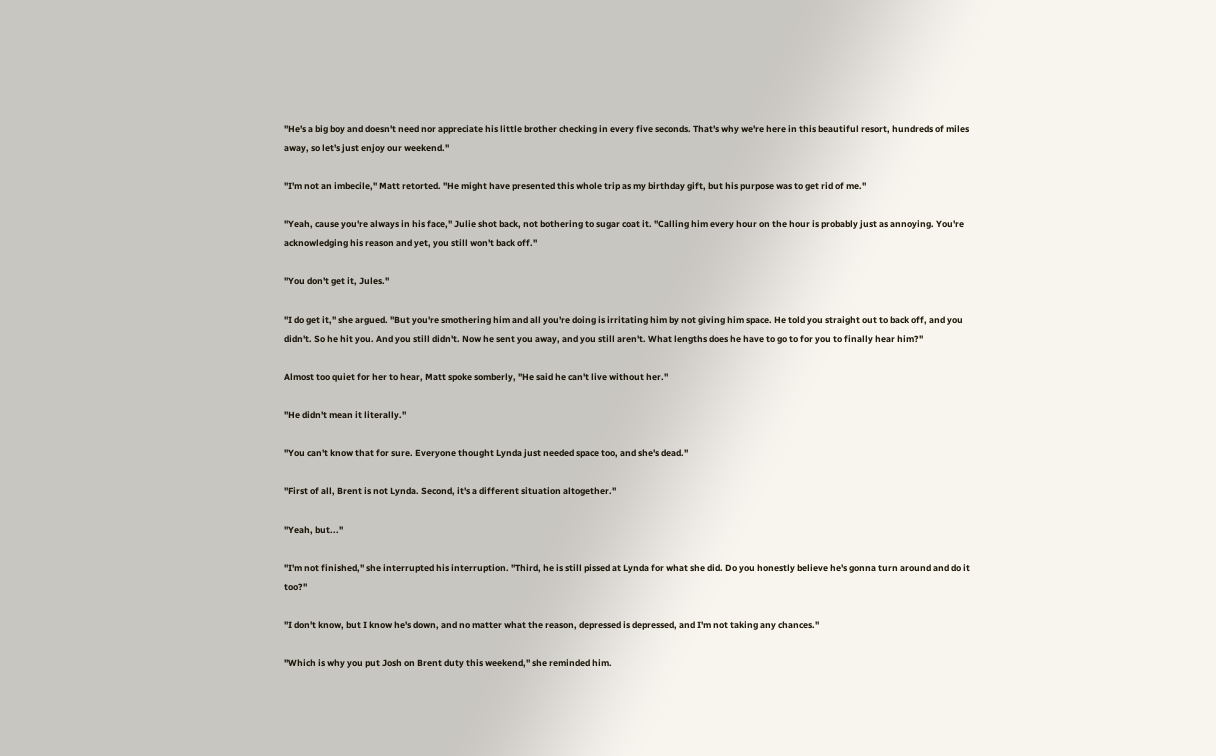"He's a big boy and doesn't need nor appreciate his little brother checking in every five seconds. That's why we're here in this beautiful resort, hundreds of miles away, so let's just enjoy our weekend."

"I'm not an imbecile," Matt retorted. "He might have presented this whole trip as my birthday gift, but his purpose was to get rid of me."

"Yeah, cause you're always in his face," Julie shot back, not bothering to sugar coat it. "Calling him every hour on the hour is probably just as annoying. You're acknowledging his reason and yet, you still won't back off."

"You don't get it, Jules."

"I do get it," she argued. "But you're smothering him and all you're doing is irritating him by not giving him space. He told you straight out to back off, and you didn't. So he hit you. And you still didn't. Now he sent you away, and you still aren't. What lengths does he have to go to for you to finally hear him?"

Almost too quiet for her to hear, Matt spoke somberly, "He said he can't live without her."

"He didn't mean it literally."

"You can't know that for sure. Everyone thought Lynda just needed space too, and she's dead."

"First of all, Brent is not Lynda. Second, it's a different situation altogether."

"Yeah, but..."

"I'm not finished," she interrupted his interruption. "Third, he is still pissed at Lynda for what she did. Do you honestly believe he's gonna turn around and do it too?"

"I don't know, but I know he's down, and no matter what the reason, depressed is depressed, and I'm not taking any chances."

"Which is why you put Josh on Brent duty this weekend," she reminded him.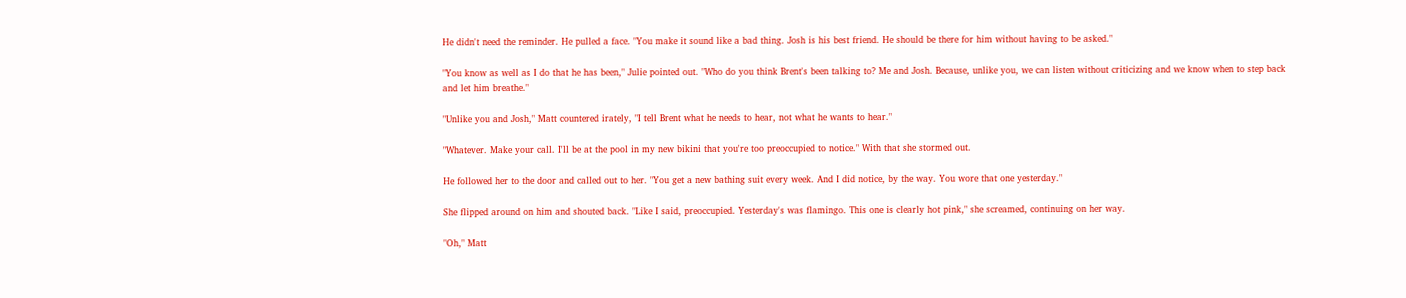He didn't need the reminder. He pulled a face. "You make it sound like a bad thing. Josh is his best friend. He should be there for him without having to be asked."

"You know as well as I do that he has been," Julie pointed out. "Who do you think Brent's been talking to? Me and Josh. Because, unlike you, we can listen without criticizing and we know when to step back and let him breathe."

"Unlike you and Josh," Matt countered irately, "I tell Brent what he needs to hear, not what he wants to hear."

"Whatever. Make your call. I'll be at the pool in my new bikini that you're too preoccupied to notice." With that she stormed out.

He followed her to the door and called out to her. "You get a new bathing suit every week. And I did notice, by the way. You wore that one yesterday."

She flipped around on him and shouted back. "Like I said, preoccupied. Yesterday's was flamingo. This one is clearly hot pink," she screamed, continuing on her way.

"Oh," Matt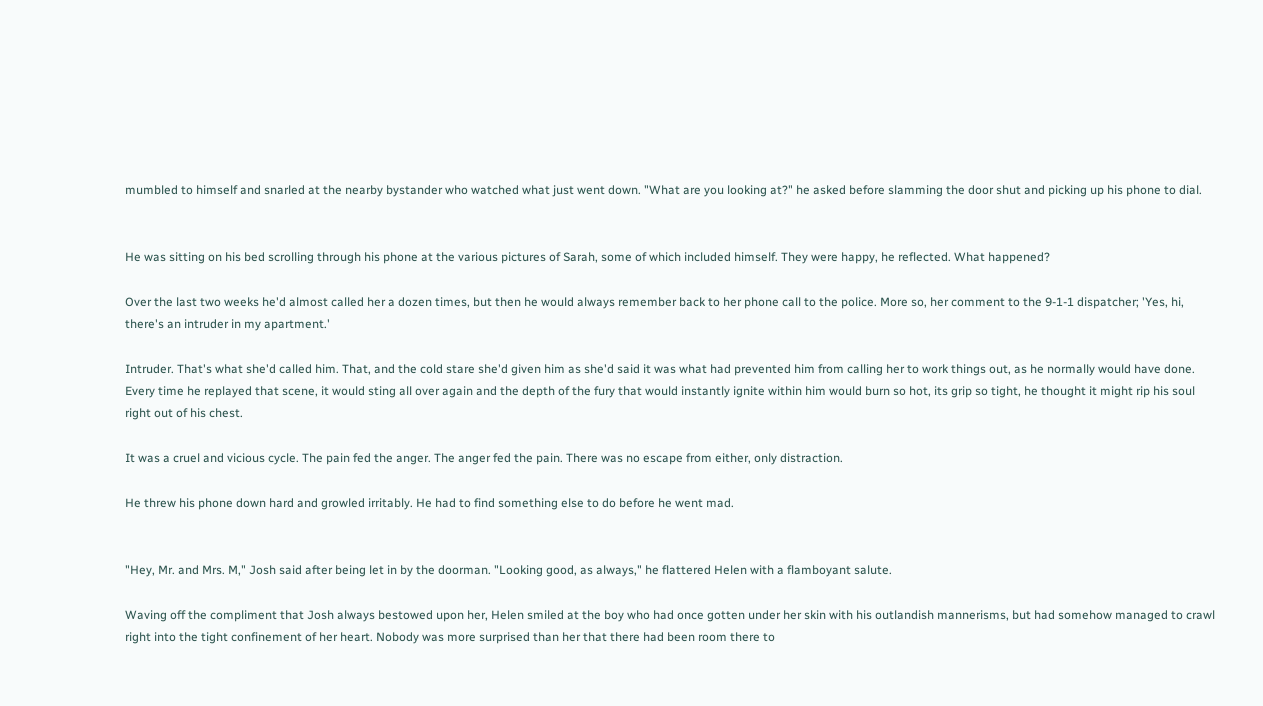mumbled to himself and snarled at the nearby bystander who watched what just went down. "What are you looking at?" he asked before slamming the door shut and picking up his phone to dial.


He was sitting on his bed scrolling through his phone at the various pictures of Sarah, some of which included himself. They were happy, he reflected. What happened?

Over the last two weeks he'd almost called her a dozen times, but then he would always remember back to her phone call to the police. More so, her comment to the 9-1-1 dispatcher; 'Yes, hi, there's an intruder in my apartment.'

Intruder. That's what she'd called him. That, and the cold stare she'd given him as she'd said it was what had prevented him from calling her to work things out, as he normally would have done. Every time he replayed that scene, it would sting all over again and the depth of the fury that would instantly ignite within him would burn so hot, its grip so tight, he thought it might rip his soul right out of his chest.

It was a cruel and vicious cycle. The pain fed the anger. The anger fed the pain. There was no escape from either, only distraction.

He threw his phone down hard and growled irritably. He had to find something else to do before he went mad.


"Hey, Mr. and Mrs. M," Josh said after being let in by the doorman. "Looking good, as always," he flattered Helen with a flamboyant salute.

Waving off the compliment that Josh always bestowed upon her, Helen smiled at the boy who had once gotten under her skin with his outlandish mannerisms, but had somehow managed to crawl right into the tight confinement of her heart. Nobody was more surprised than her that there had been room there to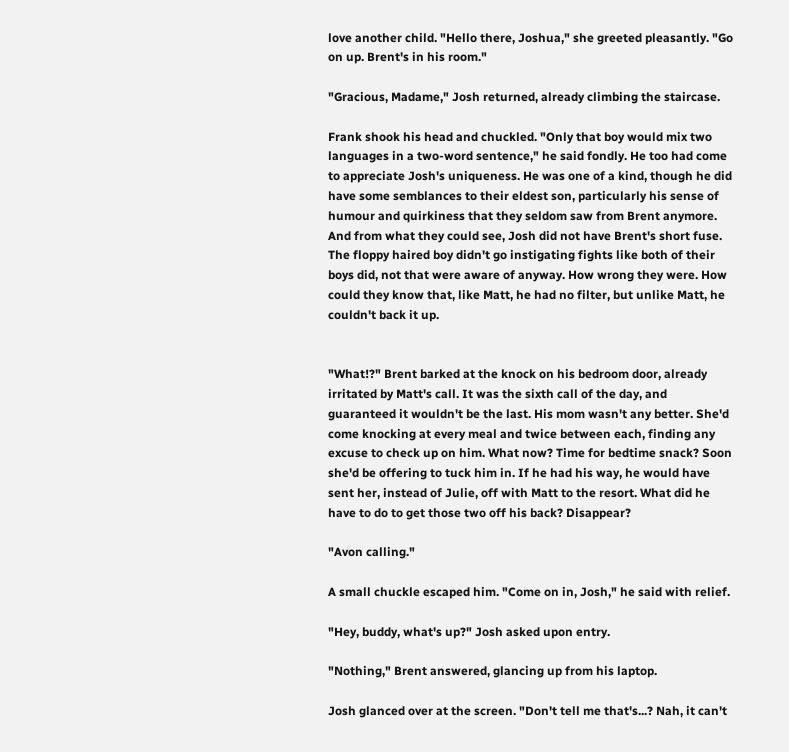love another child. "Hello there, Joshua," she greeted pleasantly. "Go on up. Brent's in his room."

"Gracious, Madame," Josh returned, already climbing the staircase.

Frank shook his head and chuckled. "Only that boy would mix two languages in a two-word sentence," he said fondly. He too had come to appreciate Josh's uniqueness. He was one of a kind, though he did have some semblances to their eldest son, particularly his sense of humour and quirkiness that they seldom saw from Brent anymore. And from what they could see, Josh did not have Brent's short fuse. The floppy haired boy didn't go instigating fights like both of their boys did, not that were aware of anyway. How wrong they were. How could they know that, like Matt, he had no filter, but unlike Matt, he couldn't back it up.


"What!?" Brent barked at the knock on his bedroom door, already irritated by Matt's call. It was the sixth call of the day, and guaranteed it wouldn't be the last. His mom wasn't any better. She'd come knocking at every meal and twice between each, finding any excuse to check up on him. What now? Time for bedtime snack? Soon she'd be offering to tuck him in. If he had his way, he would have sent her, instead of Julie, off with Matt to the resort. What did he have to do to get those two off his back? Disappear?

"Avon calling."

A small chuckle escaped him. "Come on in, Josh," he said with relief.

"Hey, buddy, what's up?" Josh asked upon entry.

"Nothing," Brent answered, glancing up from his laptop.

Josh glanced over at the screen. "Don't tell me that's...? Nah, it can't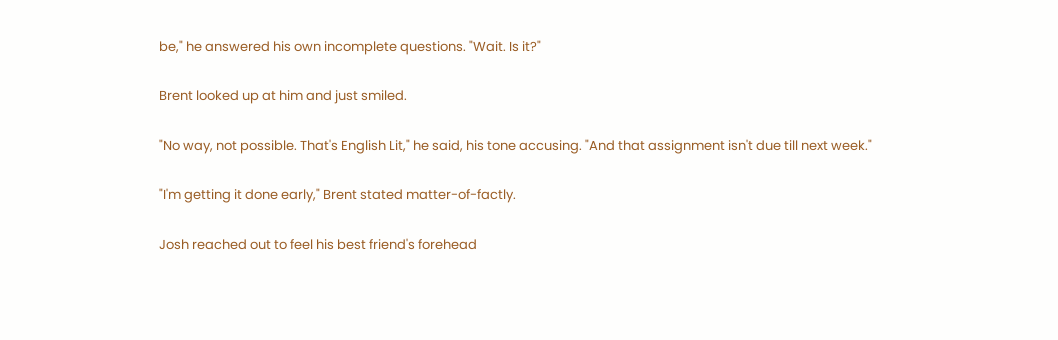be," he answered his own incomplete questions. "Wait. Is it?"

Brent looked up at him and just smiled.

"No way, not possible. That's English Lit," he said, his tone accusing. "And that assignment isn't due till next week."

"I'm getting it done early," Brent stated matter-of-factly.

Josh reached out to feel his best friend's forehead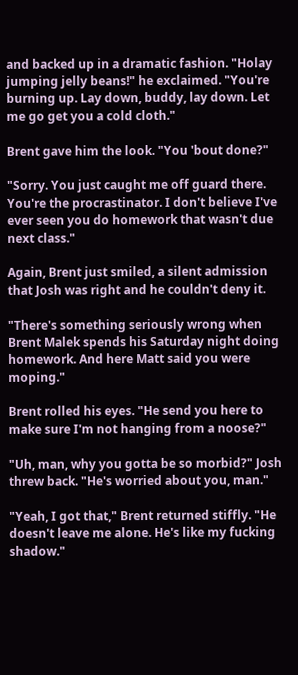and backed up in a dramatic fashion. "Holay jumping jelly beans!" he exclaimed. "You're burning up. Lay down, buddy, lay down. Let me go get you a cold cloth."

Brent gave him the look. "You 'bout done?"

"Sorry. You just caught me off guard there. You're the procrastinator. I don't believe I've ever seen you do homework that wasn't due next class."

Again, Brent just smiled, a silent admission that Josh was right and he couldn't deny it.

"There's something seriously wrong when Brent Malek spends his Saturday night doing homework. And here Matt said you were moping."

Brent rolled his eyes. "He send you here to make sure I'm not hanging from a noose?"

"Uh, man, why you gotta be so morbid?" Josh threw back. "He's worried about you, man."

"Yeah, I got that," Brent returned stiffly. "He doesn't leave me alone. He's like my fucking shadow."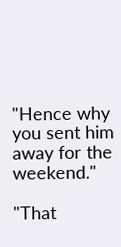"Hence why you sent him away for the weekend."

"That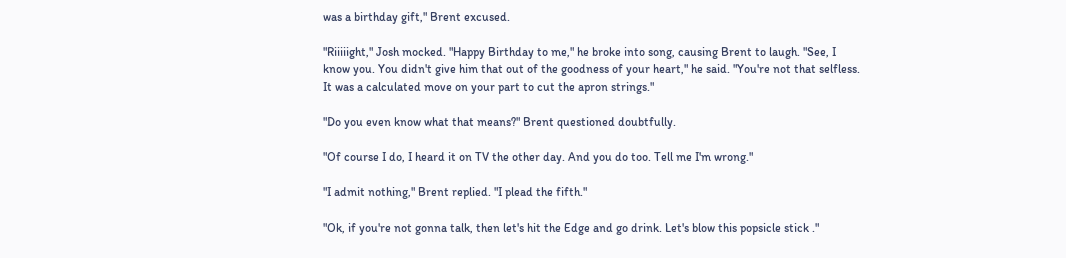was a birthday gift," Brent excused.

"Riiiiight," Josh mocked. "Happy Birthday to me," he broke into song, causing Brent to laugh. "See, I know you. You didn't give him that out of the goodness of your heart," he said. "You're not that selfless. It was a calculated move on your part to cut the apron strings."

"Do you even know what that means?" Brent questioned doubtfully.

"Of course I do, I heard it on TV the other day. And you do too. Tell me I'm wrong."

"I admit nothing," Brent replied. "I plead the fifth."

"Ok, if you're not gonna talk, then let's hit the Edge and go drink. Let's blow this popsicle stick ."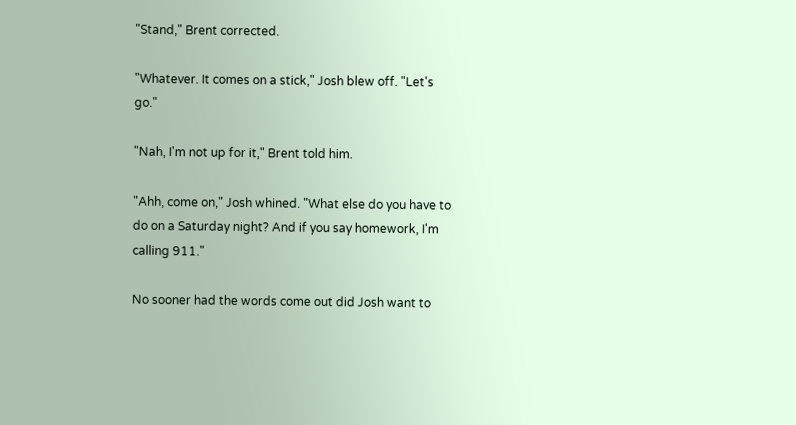"Stand," Brent corrected.

"Whatever. It comes on a stick," Josh blew off. "Let's go."

"Nah, I'm not up for it," Brent told him.

"Ahh, come on," Josh whined. "What else do you have to do on a Saturday night? And if you say homework, I'm calling 911."

No sooner had the words come out did Josh want to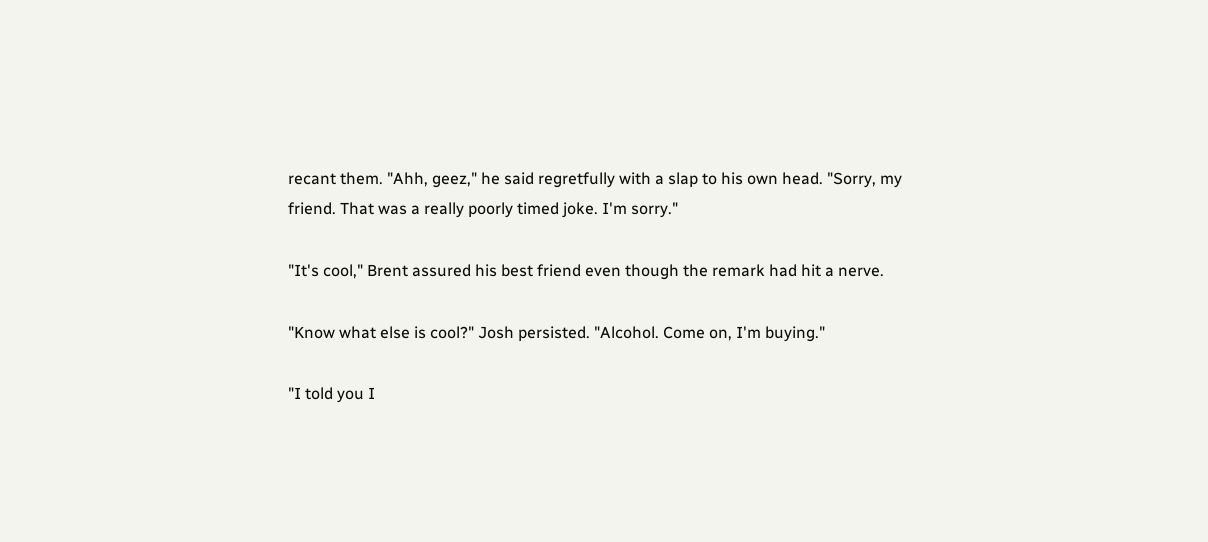recant them. "Ahh, geez," he said regretfully with a slap to his own head. "Sorry, my friend. That was a really poorly timed joke. I'm sorry."

"It's cool," Brent assured his best friend even though the remark had hit a nerve.

"Know what else is cool?" Josh persisted. "Alcohol. Come on, I'm buying."

"I told you I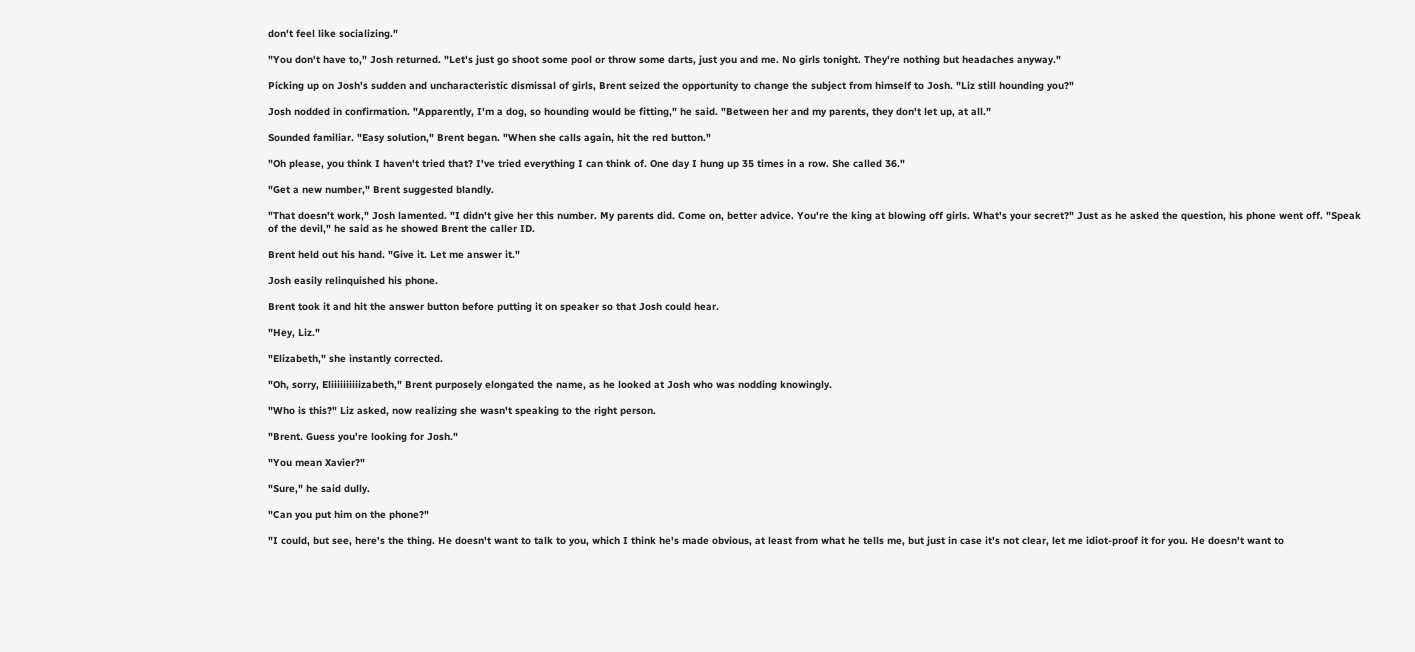don't feel like socializing."

"You don't have to," Josh returned. "Let's just go shoot some pool or throw some darts, just you and me. No girls tonight. They're nothing but headaches anyway."

Picking up on Josh's sudden and uncharacteristic dismissal of girls, Brent seized the opportunity to change the subject from himself to Josh. "Liz still hounding you?"

Josh nodded in confirmation. "Apparently, I'm a dog, so hounding would be fitting," he said. "Between her and my parents, they don't let up, at all."

Sounded familiar. "Easy solution," Brent began. "When she calls again, hit the red button."

"Oh please, you think I haven't tried that? I've tried everything I can think of. One day I hung up 35 times in a row. She called 36."

"Get a new number," Brent suggested blandly.

"That doesn't work," Josh lamented. "I didn't give her this number. My parents did. Come on, better advice. You're the king at blowing off girls. What's your secret?" Just as he asked the question, his phone went off. "Speak of the devil," he said as he showed Brent the caller ID.

Brent held out his hand. "Give it. Let me answer it."

Josh easily relinquished his phone.

Brent took it and hit the answer button before putting it on speaker so that Josh could hear.

"Hey, Liz."

"Elizabeth," she instantly corrected.

"Oh, sorry, Eliiiiiiiiiizabeth," Brent purposely elongated the name, as he looked at Josh who was nodding knowingly.

"Who is this?" Liz asked, now realizing she wasn't speaking to the right person.

"Brent. Guess you're looking for Josh."

"You mean Xavier?"

"Sure," he said dully.

"Can you put him on the phone?"

"I could, but see, here's the thing. He doesn't want to talk to you, which I think he's made obvious, at least from what he tells me, but just in case it's not clear, let me idiot-proof it for you. He doesn't want to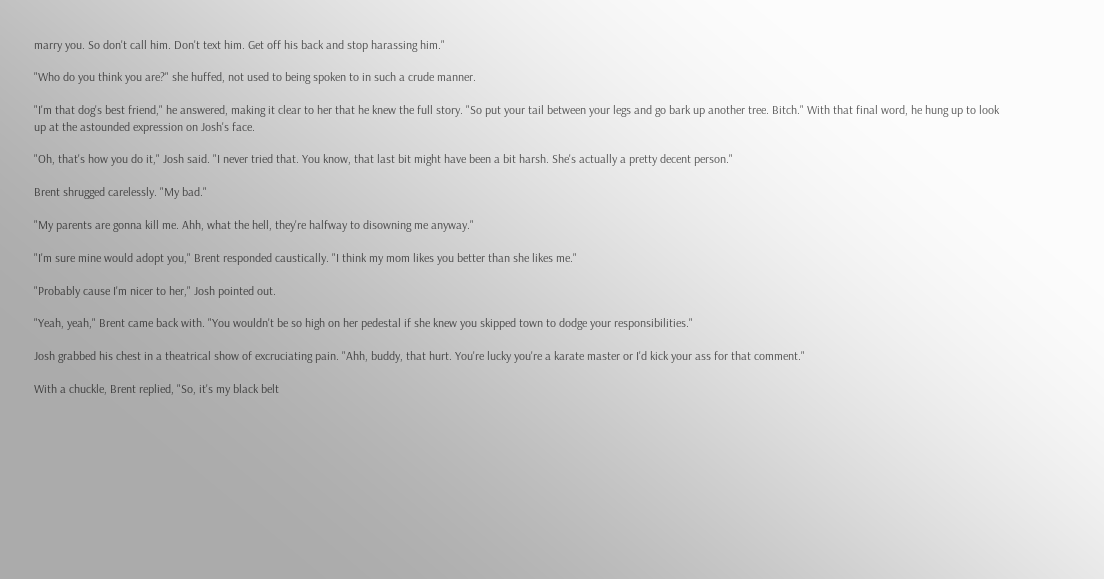marry you. So don't call him. Don't text him. Get off his back and stop harassing him."

"Who do you think you are?" she huffed, not used to being spoken to in such a crude manner.

"I'm that dog's best friend," he answered, making it clear to her that he knew the full story. "So put your tail between your legs and go bark up another tree. Bitch." With that final word, he hung up to look up at the astounded expression on Josh's face.

"Oh, that's how you do it," Josh said. "I never tried that. You know, that last bit might have been a bit harsh. She's actually a pretty decent person."

Brent shrugged carelessly. "My bad."

"My parents are gonna kill me. Ahh, what the hell, they're halfway to disowning me anyway."

"I'm sure mine would adopt you," Brent responded caustically. "I think my mom likes you better than she likes me."

"Probably cause I'm nicer to her," Josh pointed out.

"Yeah, yeah," Brent came back with. "You wouldn't be so high on her pedestal if she knew you skipped town to dodge your responsibilities."

Josh grabbed his chest in a theatrical show of excruciating pain. "Ahh, buddy, that hurt. You're lucky you're a karate master or I'd kick your ass for that comment."

With a chuckle, Brent replied, "So, it's my black belt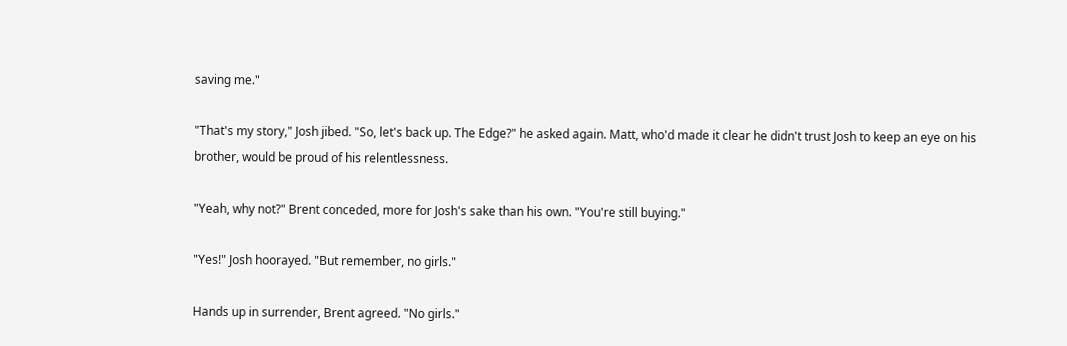saving me."

"That's my story," Josh jibed. "So, let's back up. The Edge?" he asked again. Matt, who'd made it clear he didn't trust Josh to keep an eye on his brother, would be proud of his relentlessness.

"Yeah, why not?" Brent conceded, more for Josh's sake than his own. "You're still buying."

"Yes!" Josh hoorayed. "But remember, no girls."

Hands up in surrender, Brent agreed. "No girls."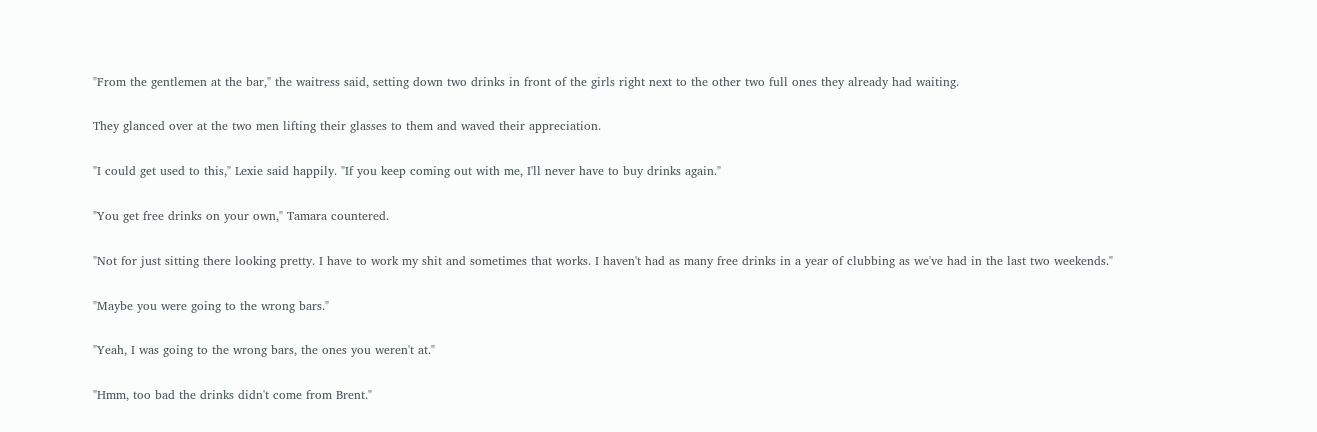"From the gentlemen at the bar," the waitress said, setting down two drinks in front of the girls right next to the other two full ones they already had waiting.

They glanced over at the two men lifting their glasses to them and waved their appreciation.

"I could get used to this," Lexie said happily. "If you keep coming out with me, I'll never have to buy drinks again."

"You get free drinks on your own," Tamara countered.

"Not for just sitting there looking pretty. I have to work my shit and sometimes that works. I haven't had as many free drinks in a year of clubbing as we've had in the last two weekends."

"Maybe you were going to the wrong bars."

"Yeah, I was going to the wrong bars, the ones you weren't at."

"Hmm, too bad the drinks didn't come from Brent."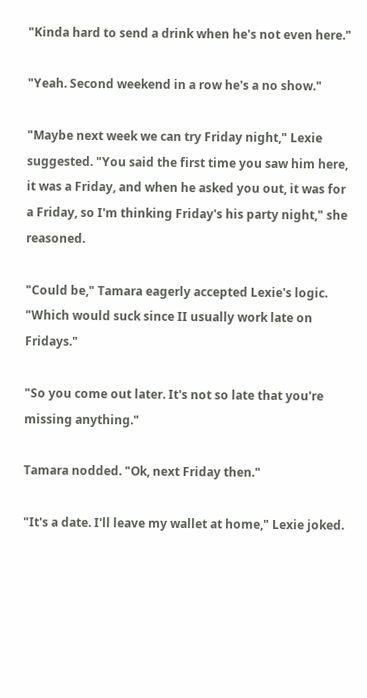"Kinda hard to send a drink when he's not even here."

"Yeah. Second weekend in a row he's a no show."

"Maybe next week we can try Friday night," Lexie suggested. "You said the first time you saw him here, it was a Friday, and when he asked you out, it was for a Friday, so I'm thinking Friday's his party night," she reasoned.

"Could be," Tamara eagerly accepted Lexie's logic. "Which would suck since II usually work late on Fridays."

"So you come out later. It's not so late that you're missing anything."

Tamara nodded. "Ok, next Friday then."

"It's a date. I'll leave my wallet at home," Lexie joked.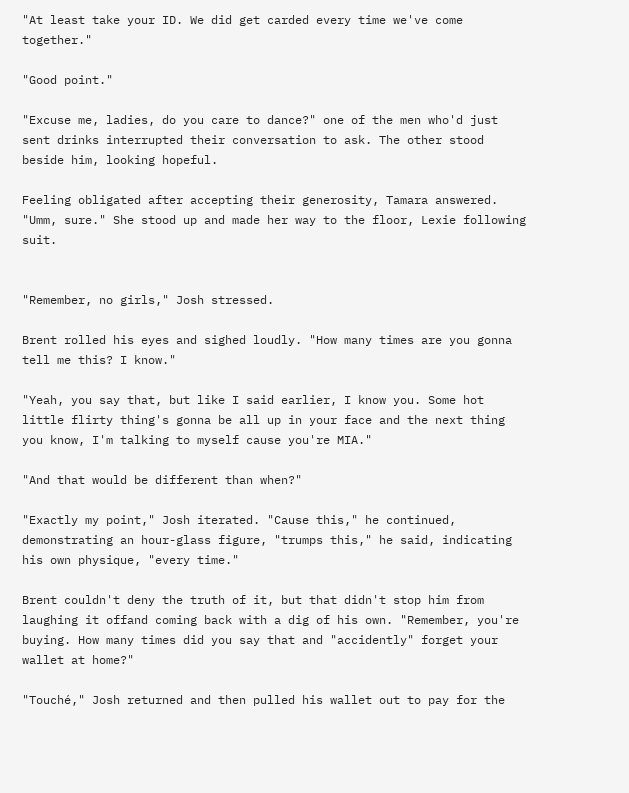"At least take your ID. We did get carded every time we've come together."

"Good point."

"Excuse me, ladies, do you care to dance?" one of the men who'd just sent drinks interrupted their conversation to ask. The other stood beside him, looking hopeful.

Feeling obligated after accepting their generosity, Tamara answered. "Umm, sure." She stood up and made her way to the floor, Lexie following suit.


"Remember, no girls," Josh stressed.

Brent rolled his eyes and sighed loudly. "How many times are you gonna tell me this? I know."

"Yeah, you say that, but like I said earlier, I know you. Some hot little flirty thing's gonna be all up in your face and the next thing you know, I'm talking to myself cause you're MIA."

"And that would be different than when?"

"Exactly my point," Josh iterated. "Cause this," he continued, demonstrating an hour-glass figure, "trumps this," he said, indicating his own physique, "every time."

Brent couldn't deny the truth of it, but that didn't stop him from laughing it offand coming back with a dig of his own. "Remember, you're buying. How many times did you say that and "accidently" forget your wallet at home?"

"Touché," Josh returned and then pulled his wallet out to pay for the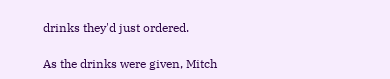drinks they'd just ordered.

As the drinks were given, Mitch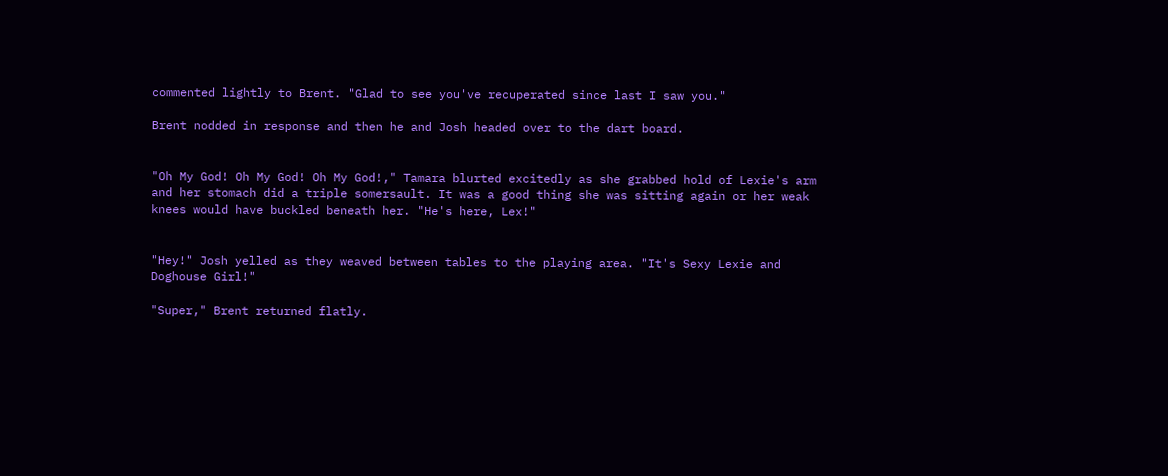commented lightly to Brent. "Glad to see you've recuperated since last I saw you."

Brent nodded in response and then he and Josh headed over to the dart board.


"Oh My God! Oh My God! Oh My God!," Tamara blurted excitedly as she grabbed hold of Lexie's arm and her stomach did a triple somersault. It was a good thing she was sitting again or her weak knees would have buckled beneath her. "He's here, Lex!"


"Hey!" Josh yelled as they weaved between tables to the playing area. "It's Sexy Lexie and Doghouse Girl!"

"Super," Brent returned flatly.